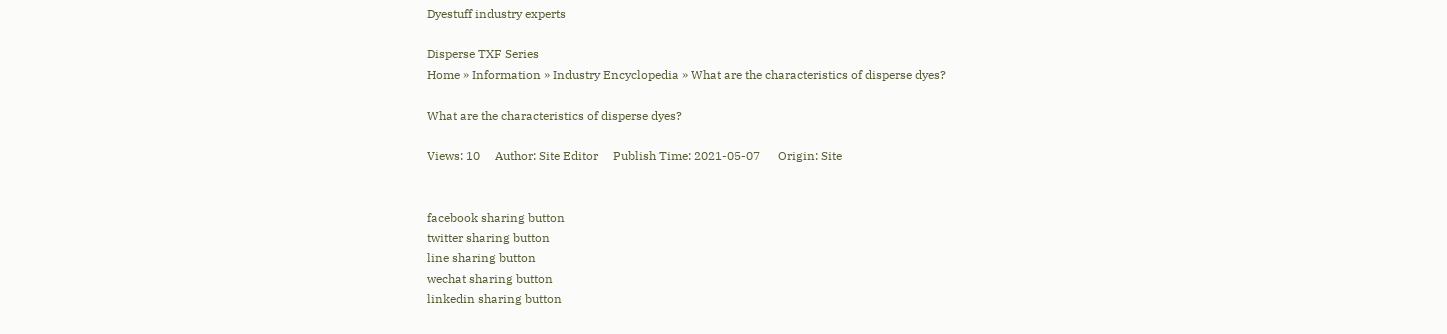Dyestuff industry experts

Disperse TXF Series
Home » Information » Industry Encyclopedia » What are the characteristics of disperse dyes?

What are the characteristics of disperse dyes?

Views: 10     Author: Site Editor     Publish Time: 2021-05-07      Origin: Site


facebook sharing button
twitter sharing button
line sharing button
wechat sharing button
linkedin sharing button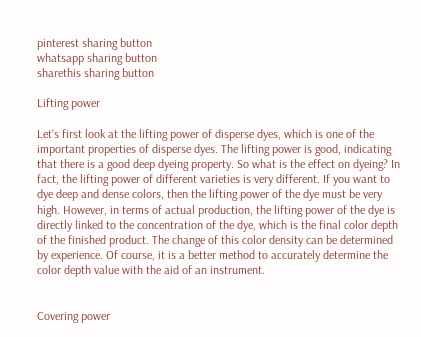pinterest sharing button
whatsapp sharing button
sharethis sharing button

Lifting power

Let's first look at the lifting power of disperse dyes, which is one of the important properties of disperse dyes. The lifting power is good, indicating that there is a good deep dyeing property. So what is the effect on dyeing? In fact, the lifting power of different varieties is very different. If you want to dye deep and dense colors, then the lifting power of the dye must be very high. However, in terms of actual production, the lifting power of the dye is directly linked to the concentration of the dye, which is the final color depth of the finished product. The change of this color density can be determined by experience. Of course, it is a better method to accurately determine the color depth value with the aid of an instrument.


Covering power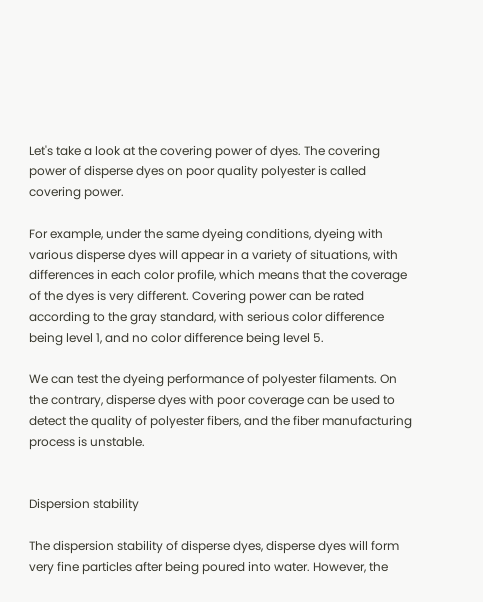Let's take a look at the covering power of dyes. The covering power of disperse dyes on poor quality polyester is called covering power.

For example, under the same dyeing conditions, dyeing with various disperse dyes will appear in a variety of situations, with differences in each color profile, which means that the coverage of the dyes is very different. Covering power can be rated according to the gray standard, with serious color difference being level 1, and no color difference being level 5.

We can test the dyeing performance of polyester filaments. On the contrary, disperse dyes with poor coverage can be used to detect the quality of polyester fibers, and the fiber manufacturing process is unstable.


Dispersion stability

The dispersion stability of disperse dyes, disperse dyes will form very fine particles after being poured into water. However, the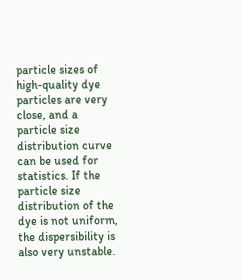particle sizes of high-quality dye particles are very close, and a particle size distribution curve can be used for statistics. If the particle size distribution of the dye is not uniform, the dispersibility is also very unstable.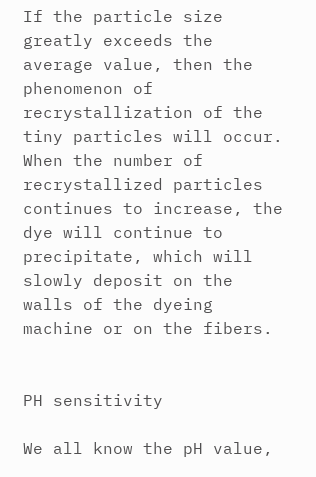If the particle size greatly exceeds the average value, then the phenomenon of recrystallization of the tiny particles will occur. When the number of recrystallized particles continues to increase, the dye will continue to precipitate, which will slowly deposit on the walls of the dyeing machine or on the fibers.


PH sensitivity

We all know the pH value,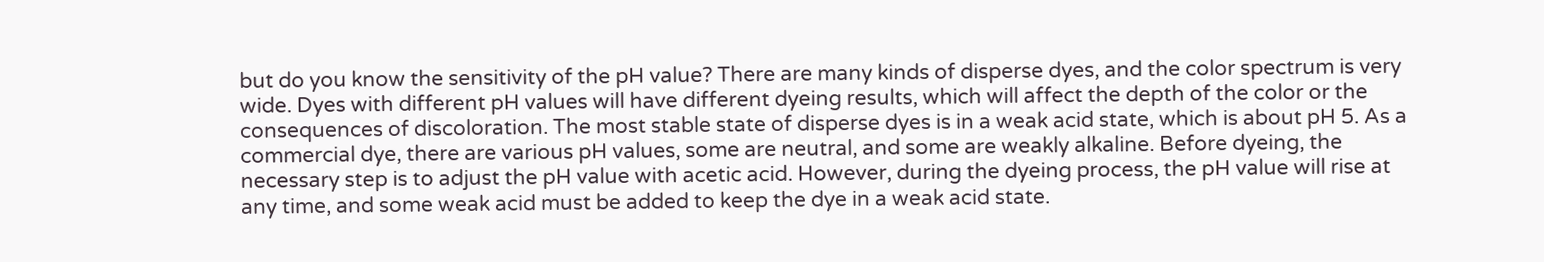but do you know the sensitivity of the pH value? There are many kinds of disperse dyes, and the color spectrum is very wide. Dyes with different pH values will have different dyeing results, which will affect the depth of the color or the consequences of discoloration. The most stable state of disperse dyes is in a weak acid state, which is about pH 5. As a commercial dye, there are various pH values, some are neutral, and some are weakly alkaline. Before dyeing, the necessary step is to adjust the pH value with acetic acid. However, during the dyeing process, the pH value will rise at any time, and some weak acid must be added to keep the dye in a weak acid state.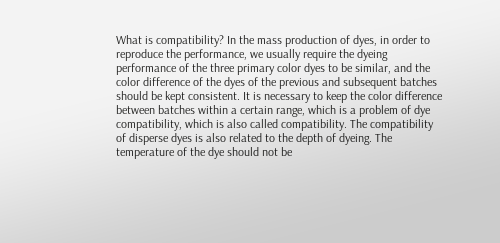What is compatibility? In the mass production of dyes, in order to reproduce the performance, we usually require the dyeing performance of the three primary color dyes to be similar, and the color difference of the dyes of the previous and subsequent batches should be kept consistent. It is necessary to keep the color difference between batches within a certain range, which is a problem of dye compatibility, which is also called compatibility. The compatibility of disperse dyes is also related to the depth of dyeing. The temperature of the dye should not be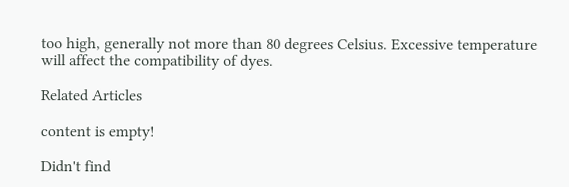too high, generally not more than 80 degrees Celsius. Excessive temperature will affect the compatibility of dyes.

Related Articles

content is empty!

Didn't find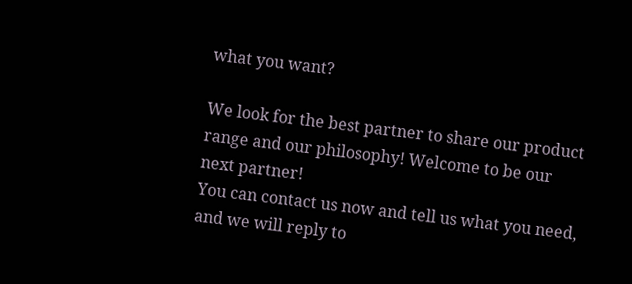what you want?

We look for the best partner to share our product range and our philosophy! Welcome to be our next partner!
You can contact us now and tell us what you need, and we will reply to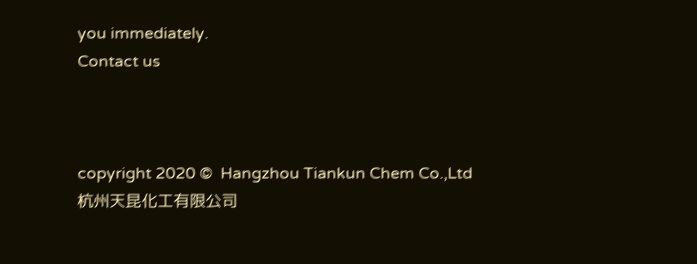you immediately.
Contact us



copyright 2020 ©  Hangzhou Tiankun Chem Co.,Ltd 杭州天昆化工有限公司